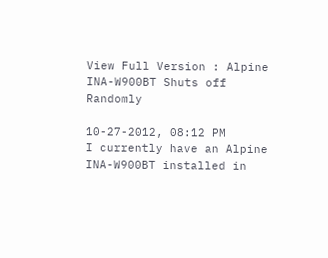View Full Version : Alpine INA-W900BT Shuts off Randomly

10-27-2012, 08:12 PM
I currently have an Alpine INA-W900BT installed in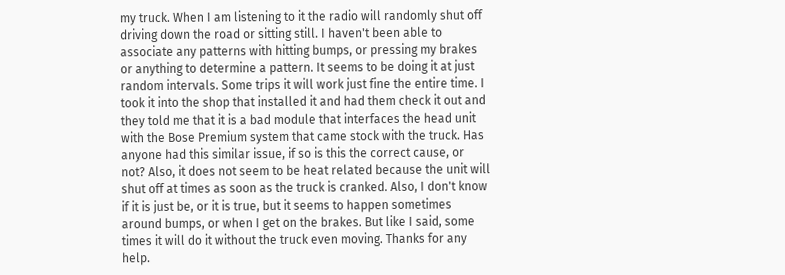my truck. When I am listening to it the radio will randomly shut off driving down the road or sitting still. I haven't been able to associate any patterns with hitting bumps, or pressing my brakes or anything to determine a pattern. It seems to be doing it at just random intervals. Some trips it will work just fine the entire time. I took it into the shop that installed it and had them check it out and they told me that it is a bad module that interfaces the head unit with the Bose Premium system that came stock with the truck. Has anyone had this similar issue, if so is this the correct cause, or not? Also, it does not seem to be heat related because the unit will shut off at times as soon as the truck is cranked. Also, I don't know if it is just be, or it is true, but it seems to happen sometimes around bumps, or when I get on the brakes. But like I said, some times it will do it without the truck even moving. Thanks for any help.